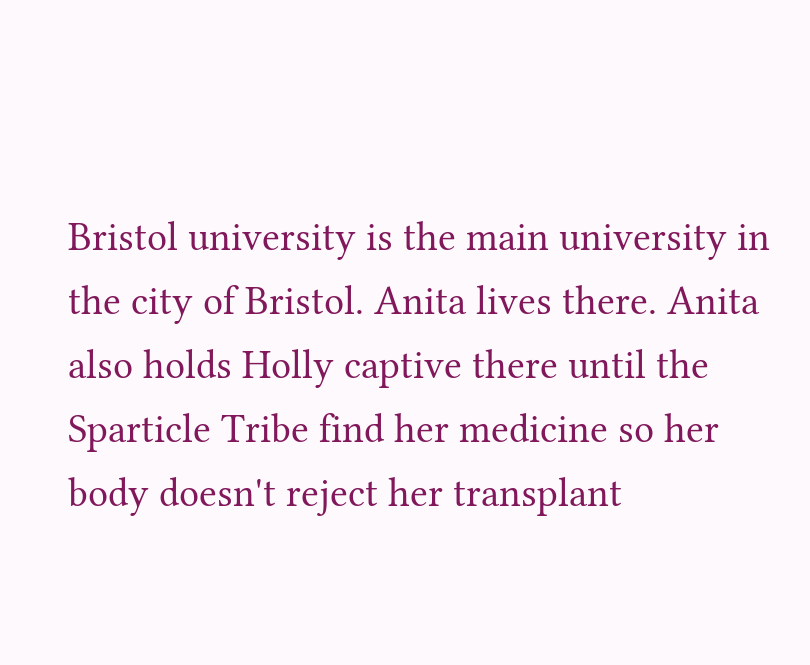Bristol university is the main university in the city of Bristol. Anita lives there. Anita also holds Holly captive there until the Sparticle Tribe find her medicine so her body doesn't reject her transplant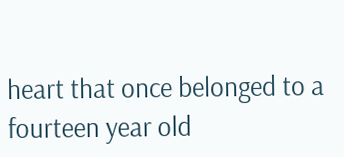heart that once belonged to a fourteen year old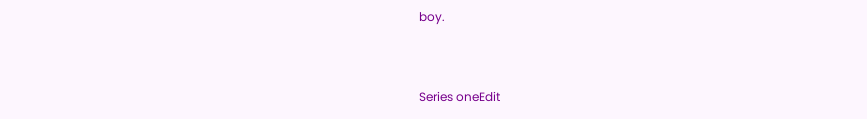boy.


Series oneEdit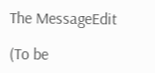The MessageEdit

(To be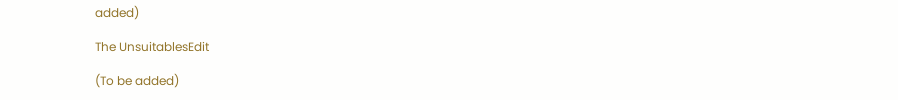added)

The UnsuitablesEdit

(To be added)